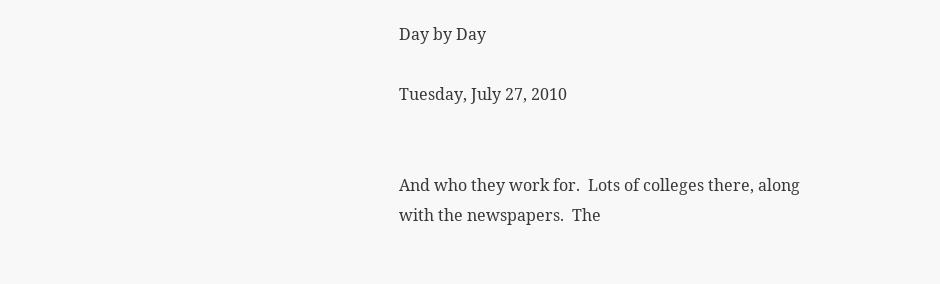Day by Day

Tuesday, July 27, 2010


And who they work for.  Lots of colleges there, along with the newspapers.  The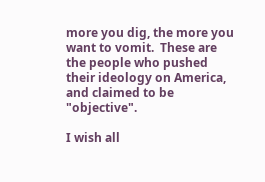more you dig, the more you want to vomit.  These are the people who pushed their ideology on America, and claimed to be "objective".

I wish all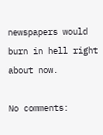newspapers would burn in hell right about now.

No comments: